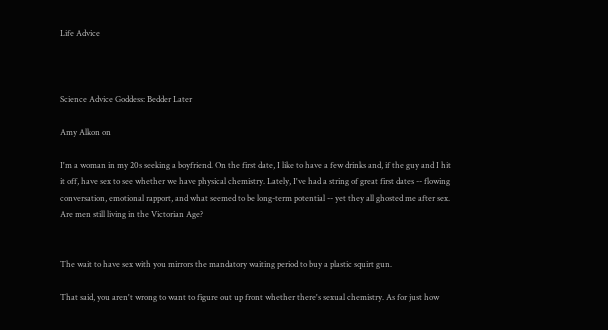Life Advice



Science Advice Goddess: Bedder Later

Amy Alkon on

I'm a woman in my 20s seeking a boyfriend. On the first date, I like to have a few drinks and, if the guy and I hit it off, have sex to see whether we have physical chemistry. Lately, I've had a string of great first dates -- flowing conversation, emotional rapport, and what seemed to be long-term potential -- yet they all ghosted me after sex. Are men still living in the Victorian Age?


The wait to have sex with you mirrors the mandatory waiting period to buy a plastic squirt gun.

That said, you aren't wrong to want to figure out up front whether there's sexual chemistry. As for just how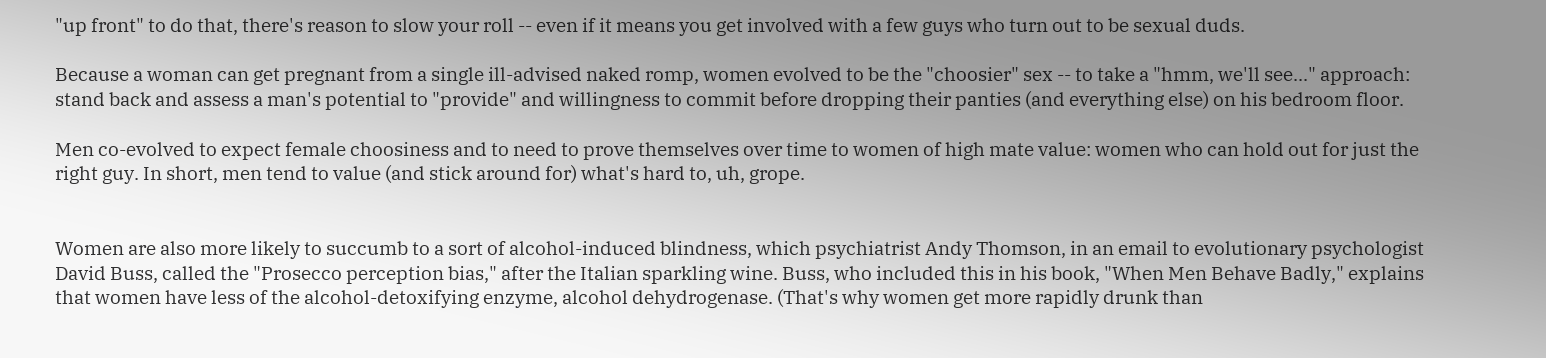"up front" to do that, there's reason to slow your roll -- even if it means you get involved with a few guys who turn out to be sexual duds.

Because a woman can get pregnant from a single ill-advised naked romp, women evolved to be the "choosier" sex -- to take a "hmm, we'll see..." approach: stand back and assess a man's potential to "provide" and willingness to commit before dropping their panties (and everything else) on his bedroom floor.

Men co-evolved to expect female choosiness and to need to prove themselves over time to women of high mate value: women who can hold out for just the right guy. In short, men tend to value (and stick around for) what's hard to, uh, grope.


Women are also more likely to succumb to a sort of alcohol-induced blindness, which psychiatrist Andy Thomson, in an email to evolutionary psychologist David Buss, called the "Prosecco perception bias," after the Italian sparkling wine. Buss, who included this in his book, "When Men Behave Badly," explains that women have less of the alcohol-detoxifying enzyme, alcohol dehydrogenase. (That's why women get more rapidly drunk than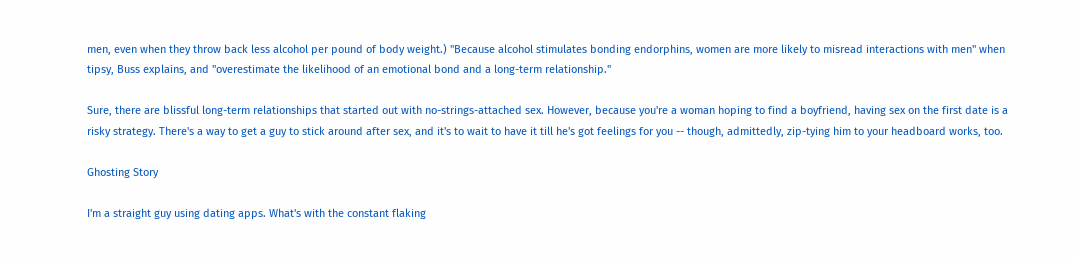men, even when they throw back less alcohol per pound of body weight.) "Because alcohol stimulates bonding endorphins, women are more likely to misread interactions with men" when tipsy, Buss explains, and "overestimate the likelihood of an emotional bond and a long-term relationship."

Sure, there are blissful long-term relationships that started out with no-strings-attached sex. However, because you're a woman hoping to find a boyfriend, having sex on the first date is a risky strategy. There's a way to get a guy to stick around after sex, and it's to wait to have it till he's got feelings for you -- though, admittedly, zip-tying him to your headboard works, too.

Ghosting Story

I'm a straight guy using dating apps. What's with the constant flaking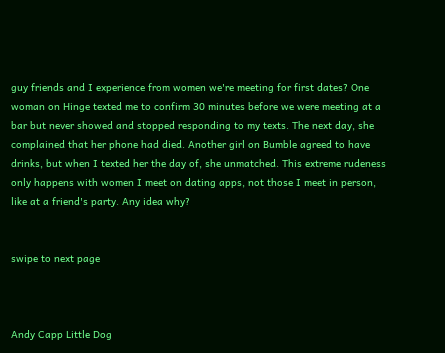guy friends and I experience from women we're meeting for first dates? One woman on Hinge texted me to confirm 30 minutes before we were meeting at a bar but never showed and stopped responding to my texts. The next day, she complained that her phone had died. Another girl on Bumble agreed to have drinks, but when I texted her the day of, she unmatched. This extreme rudeness only happens with women I meet on dating apps, not those I meet in person, like at a friend's party. Any idea why?


swipe to next page



Andy Capp Little Dog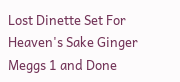Lost Dinette Set For Heaven's Sake Ginger Meggs 1 and Done